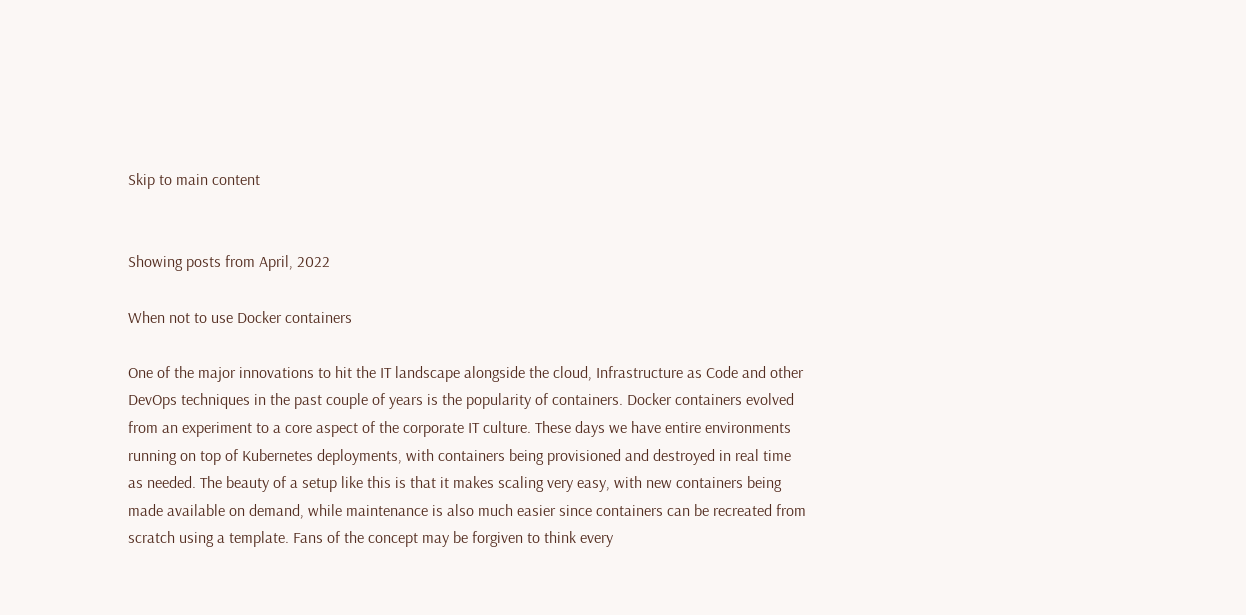Skip to main content


Showing posts from April, 2022

When not to use Docker containers

One of the major innovations to hit the IT landscape alongside the cloud, Infrastructure as Code and other DevOps techniques in the past couple of years is the popularity of containers. Docker containers evolved from an experiment to a core aspect of the corporate IT culture. These days we have entire environments running on top of Kubernetes deployments, with containers being provisioned and destroyed in real time as needed. The beauty of a setup like this is that it makes scaling very easy, with new containers being made available on demand, while maintenance is also much easier since containers can be recreated from scratch using a template. Fans of the concept may be forgiven to think every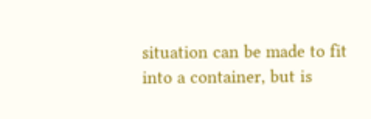situation can be made to fit into a container, but is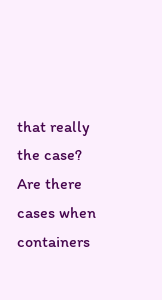that really the case? Are there cases when containers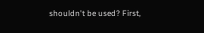shouldn't be used? First,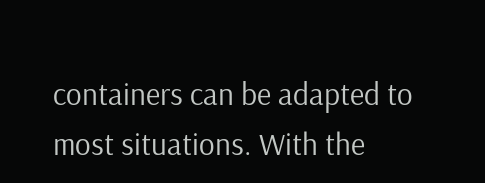containers can be adapted to most situations. With the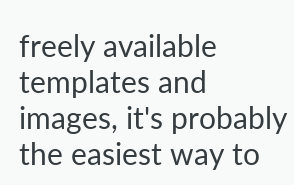freely available templates and images, it's probably the easiest way to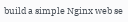build a simple Nginx web se